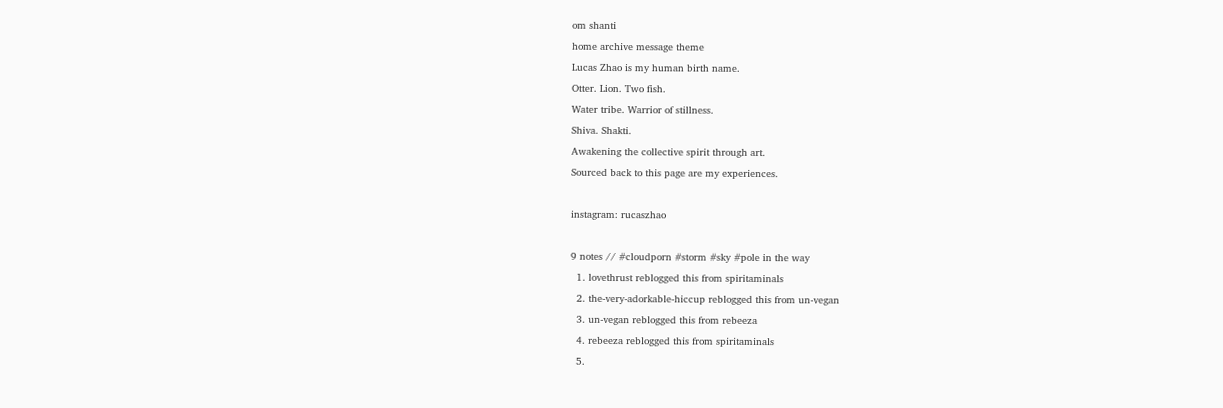om shanti
home archive message theme
Lucas Zhao is my human birth name.
Otter. Lion. Two fish.
Water tribe. Warrior of stillness.
Shiva. Shakti.
Awakening the collective spirit through art.
Sourced back to this page are my experiences.

instagram: rucaszhao

9 notes // #cloudporn #storm #sky #pole in the way
  1. lovethrust reblogged this from spiritaminals
  2. the-very-adorkable-hiccup reblogged this from un-vegan
  3. un-vegan reblogged this from rebeeza
  4. rebeeza reblogged this from spiritaminals
  5.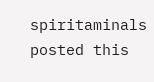spiritaminals posted this